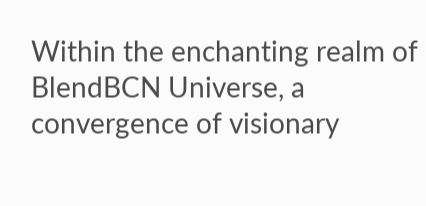Within the enchanting realm of BlendBCN Universe, a convergence of visionary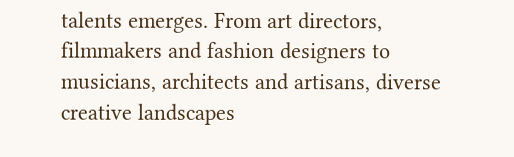talents emerges. From art directors, filmmakers and fashion designers to musicians, architects and artisans, diverse creative landscapes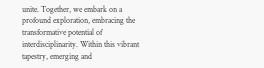unite. Together, we embark on a profound exploration, embracing the transformative potential of interdisciplinarity. Within this vibrant tapestry, emerging and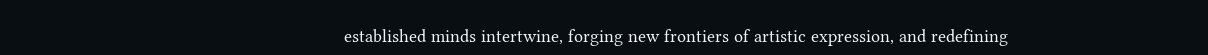established minds intertwine, forging new frontiers of artistic expression, and redefining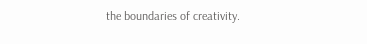the boundaries of creativity.